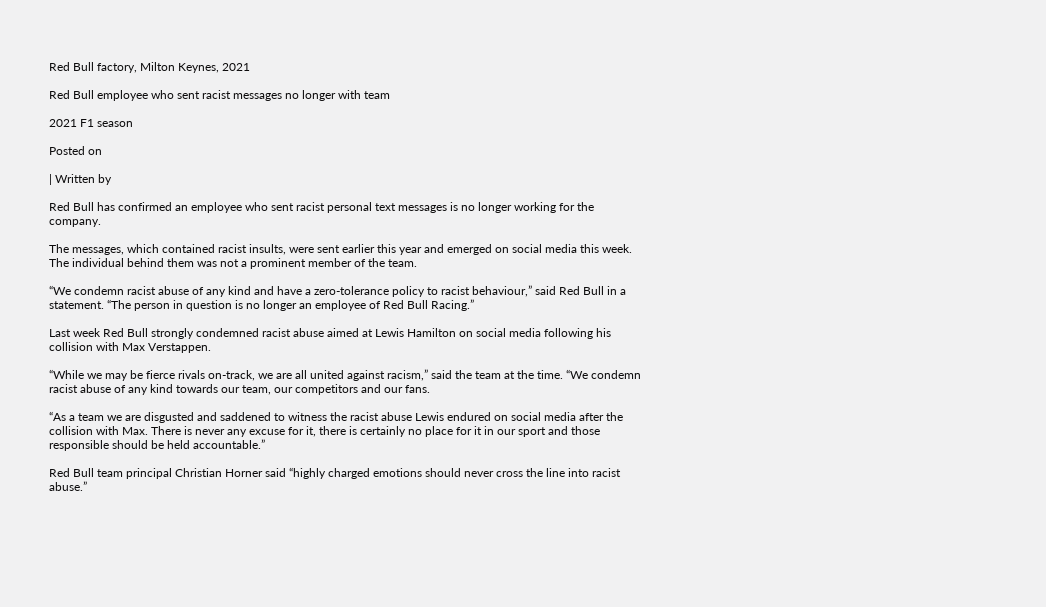Red Bull factory, Milton Keynes, 2021

Red Bull employee who sent racist messages no longer with team

2021 F1 season

Posted on

| Written by

Red Bull has confirmed an employee who sent racist personal text messages is no longer working for the company.

The messages, which contained racist insults, were sent earlier this year and emerged on social media this week. The individual behind them was not a prominent member of the team.

“We condemn racist abuse of any kind and have a zero-tolerance policy to racist behaviour,” said Red Bull in a statement. “The person in question is no longer an employee of Red Bull Racing.”

Last week Red Bull strongly condemned racist abuse aimed at Lewis Hamilton on social media following his collision with Max Verstappen.

“While we may be fierce rivals on-track, we are all united against racism,” said the team at the time. “We condemn racist abuse of any kind towards our team, our competitors and our fans.

“As a team we are disgusted and saddened to witness the racist abuse Lewis endured on social media after the collision with Max. There is never any excuse for it, there is certainly no place for it in our sport and those responsible should be held accountable.”

Red Bull team principal Christian Horner said “highly charged emotions should never cross the line into racist abuse.”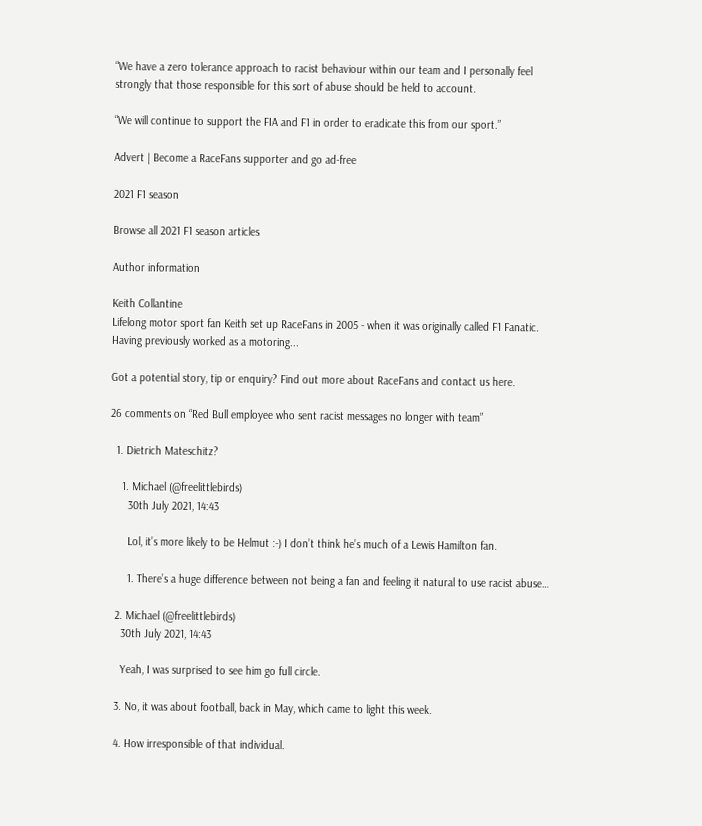“We have a zero tolerance approach to racist behaviour within our team and I personally feel strongly that those responsible for this sort of abuse should be held to account.

“We will continue to support the FIA and F1 in order to eradicate this from our sport.”

Advert | Become a RaceFans supporter and go ad-free

2021 F1 season

Browse all 2021 F1 season articles

Author information

Keith Collantine
Lifelong motor sport fan Keith set up RaceFans in 2005 - when it was originally called F1 Fanatic. Having previously worked as a motoring...

Got a potential story, tip or enquiry? Find out more about RaceFans and contact us here.

26 comments on “Red Bull employee who sent racist messages no longer with team”

  1. Dietrich Mateschitz?

    1. Michael (@freelittlebirds)
      30th July 2021, 14:43

      Lol, it’s more likely to be Helmut :-) I don’t think he’s much of a Lewis Hamilton fan.

      1. There’s a huge difference between not being a fan and feeling it natural to use racist abuse…

  2. Michael (@freelittlebirds)
    30th July 2021, 14:43

    Yeah, I was surprised to see him go full circle.

  3. No, it was about football, back in May, which came to light this week.

  4. How irresponsible of that individual.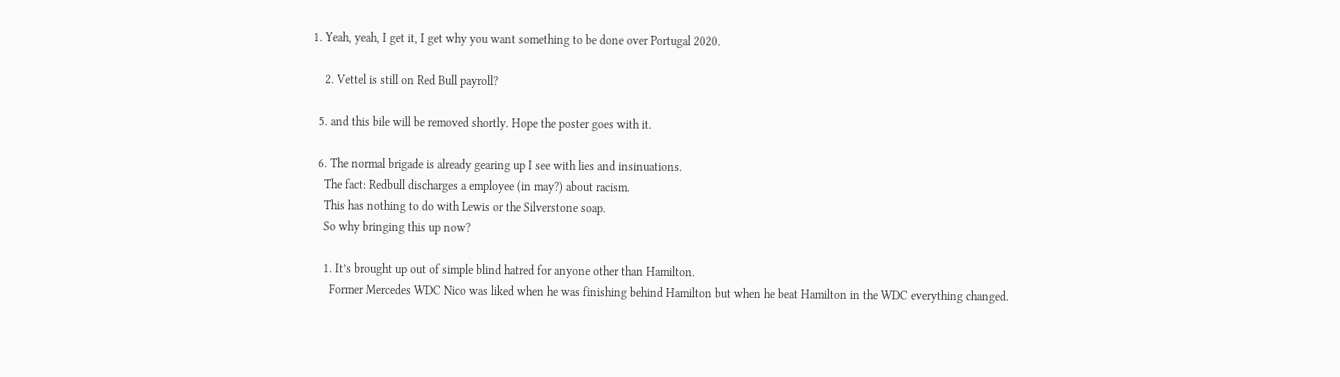1. Yeah, yeah, I get it, I get why you want something to be done over Portugal 2020.

    2. Vettel is still on Red Bull payroll?

  5. and this bile will be removed shortly. Hope the poster goes with it.

  6. The normal brigade is already gearing up I see with lies and insinuations.
    The fact: Redbull discharges a employee (in may?) about racism.
    This has nothing to do with Lewis or the Silverstone soap.
    So why bringing this up now?

    1. It’s brought up out of simple blind hatred for anyone other than Hamilton.
      Former Mercedes WDC Nico was liked when he was finishing behind Hamilton but when he beat Hamilton in the WDC everything changed.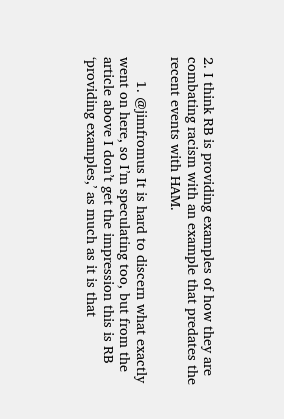2. I think RB is providing examples of how they are combating racism with an example that predates the recent events with HAM.

      1. @jimfromus It is hard to discern what exactly went on here, so I’m speculating too, but from the article above I don’t get the impression this is RB ‘providing examples,’ as much as it is that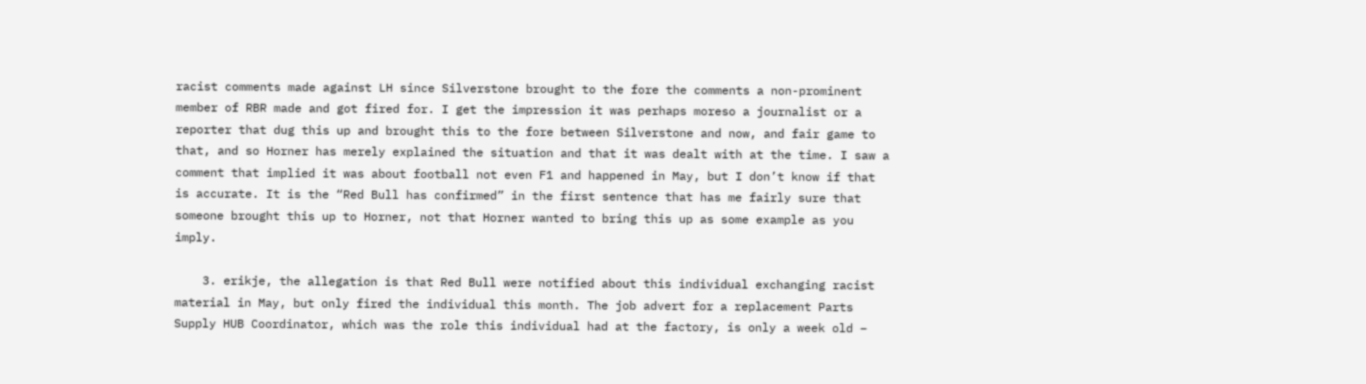racist comments made against LH since Silverstone brought to the fore the comments a non-prominent member of RBR made and got fired for. I get the impression it was perhaps moreso a journalist or a reporter that dug this up and brought this to the fore between Silverstone and now, and fair game to that, and so Horner has merely explained the situation and that it was dealt with at the time. I saw a comment that implied it was about football not even F1 and happened in May, but I don’t know if that is accurate. It is the “Red Bull has confirmed” in the first sentence that has me fairly sure that someone brought this up to Horner, not that Horner wanted to bring this up as some example as you imply.

    3. erikje, the allegation is that Red Bull were notified about this individual exchanging racist material in May, but only fired the individual this month. The job advert for a replacement Parts Supply HUB Coordinator, which was the role this individual had at the factory, is only a week old –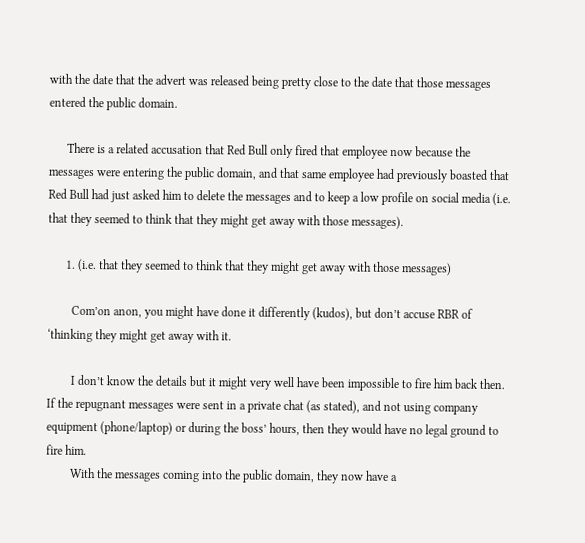with the date that the advert was released being pretty close to the date that those messages entered the public domain.

      There is a related accusation that Red Bull only fired that employee now because the messages were entering the public domain, and that same employee had previously boasted that Red Bull had just asked him to delete the messages and to keep a low profile on social media (i.e. that they seemed to think that they might get away with those messages).

      1. (i.e. that they seemed to think that they might get away with those messages)

        Com’on anon, you might have done it differently (kudos), but don’t accuse RBR of ‘thinking they might get away with it.

        I don’t know the details but it might very well have been impossible to fire him back then. If the repugnant messages were sent in a private chat (as stated), and not using company equipment (phone/laptop) or during the boss’ hours, then they would have no legal ground to fire him.
        With the messages coming into the public domain, they now have a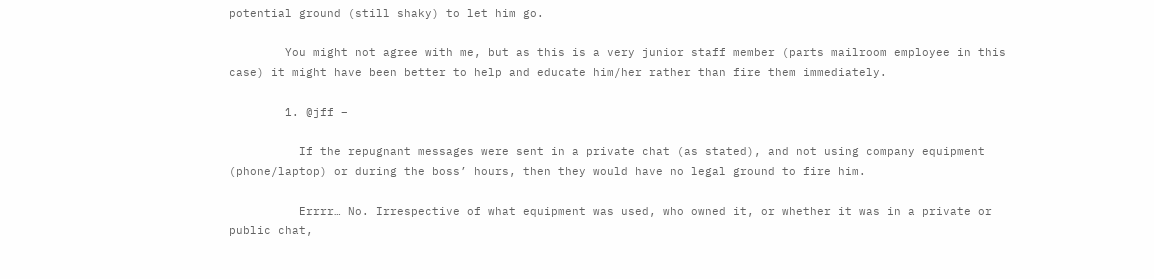potential ground (still shaky) to let him go.

        You might not agree with me, but as this is a very junior staff member (parts mailroom employee in this case) it might have been better to help and educate him/her rather than fire them immediately.

        1. @jff –

          If the repugnant messages were sent in a private chat (as stated), and not using company equipment (phone/laptop) or during the boss’ hours, then they would have no legal ground to fire him.

          Errrr… No. Irrespective of what equipment was used, who owned it, or whether it was in a private or public chat,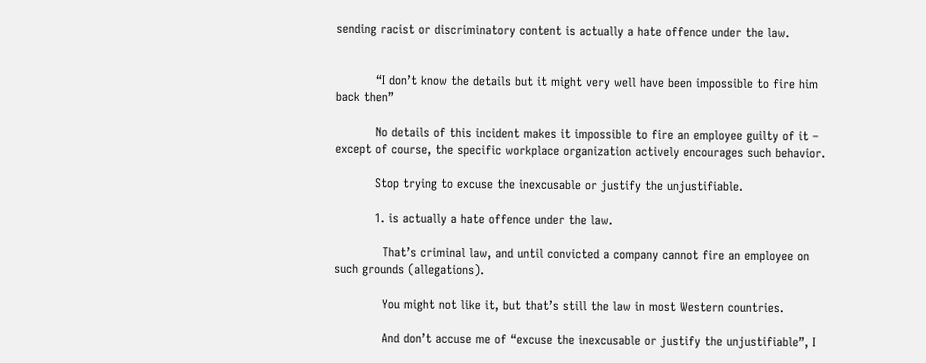sending racist or discriminatory content is actually a hate offence under the law.


          “I don’t know the details but it might very well have been impossible to fire him back then”

          No details of this incident makes it impossible to fire an employee guilty of it – except of course, the specific workplace organization actively encourages such behavior.

          Stop trying to excuse the inexcusable or justify the unjustifiable.

          1. is actually a hate offence under the law.

            That’s criminal law, and until convicted a company cannot fire an employee on such grounds (allegations).

            You might not like it, but that’s still the law in most Western countries.

            And don’t accuse me of “excuse the inexcusable or justify the unjustifiable”, I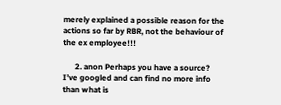merely explained a possible reason for the actions so far by RBR, not the behaviour of the ex employee!!!

      2. anon Perhaps you have a source? I’ve googled and can find no more info than what is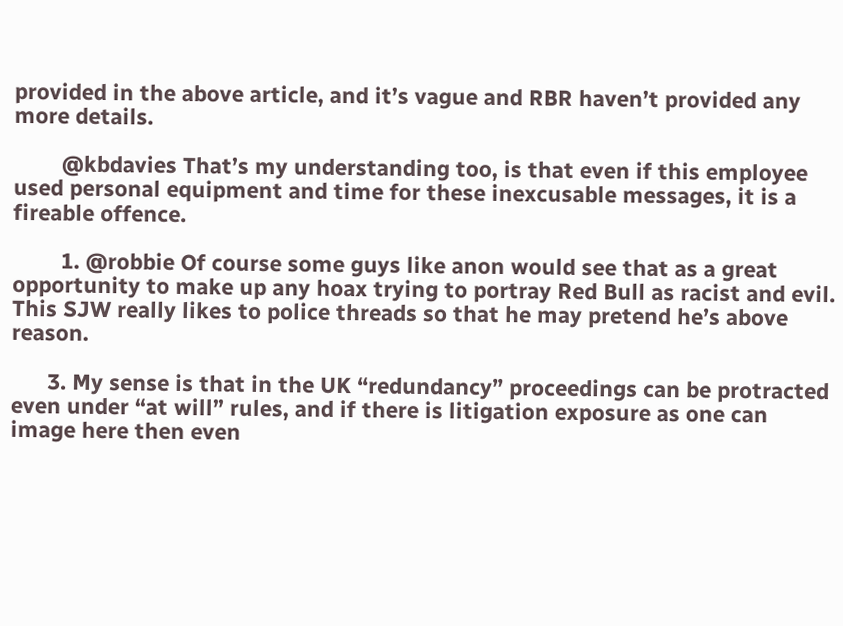provided in the above article, and it’s vague and RBR haven’t provided any more details.

        @kbdavies That’s my understanding too, is that even if this employee used personal equipment and time for these inexcusable messages, it is a fireable offence.

        1. @robbie Of course some guys like anon would see that as a great opportunity to make up any hoax trying to portray Red Bull as racist and evil. This SJW really likes to police threads so that he may pretend he’s above reason.

      3. My sense is that in the UK “redundancy” proceedings can be protracted even under “at will” rules, and if there is litigation exposure as one can image here then even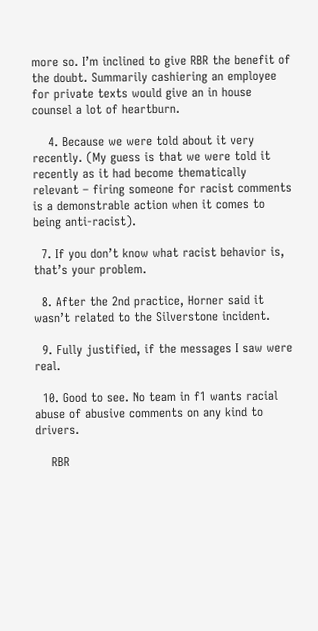more so. I’m inclined to give RBR the benefit of the doubt. Summarily cashiering an employee for private texts would give an in house counsel a lot of heartburn.

    4. Because we were told about it very recently. (My guess is that we were told it recently as it had become thematically relevant – firing someone for racist comments is a demonstrable action when it comes to being anti-racist).

  7. If you don’t know what racist behavior is, that’s your problem.

  8. After the 2nd practice, Horner said it wasn’t related to the Silverstone incident.

  9. Fully justified, if the messages I saw were real.

  10. Good to see. No team in f1 wants racial abuse of abusive comments on any kind to drivers.

    RBR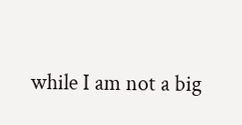while I am not a big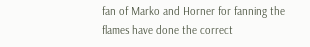fan of Marko and Horner for fanning the flames have done the correct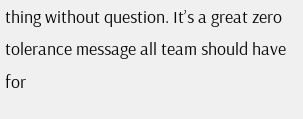thing without question. It’s a great zero tolerance message all team should have for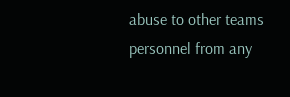abuse to other teams personnel from any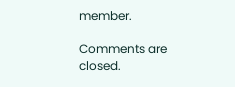member.

Comments are closed.